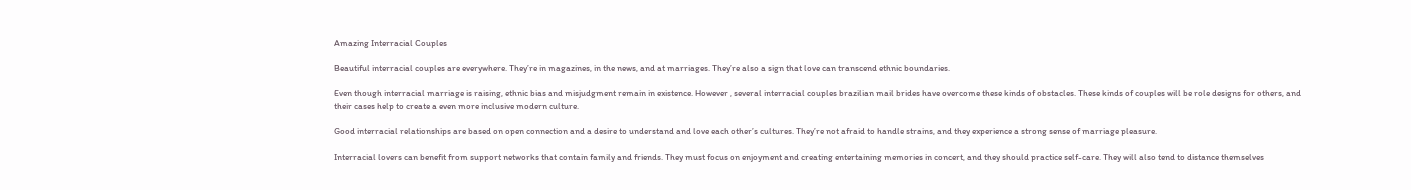Amazing Interracial Couples

Beautiful interracial couples are everywhere. They’re in magazines, in the news, and at marriages. They’re also a sign that love can transcend ethnic boundaries.

Even though interracial marriage is raising, ethnic bias and misjudgment remain in existence. However , several interracial couples brazilian mail brides have overcome these kinds of obstacles. These kinds of couples will be role designs for others, and their cases help to create a even more inclusive modern culture.

Good interracial relationships are based on open connection and a desire to understand and love each other’s cultures. They’re not afraid to handle strains, and they experience a strong sense of marriage pleasure.

Interracial lovers can benefit from support networks that contain family and friends. They must focus on enjoyment and creating entertaining memories in concert, and they should practice self-care. They will also tend to distance themselves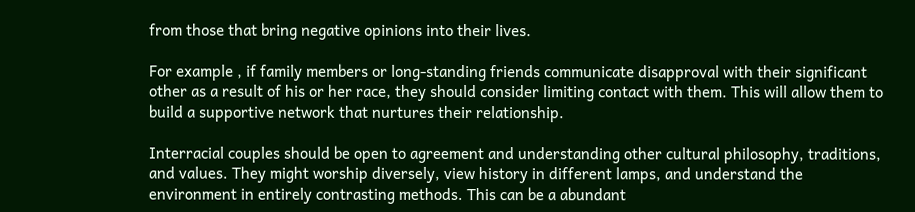from those that bring negative opinions into their lives.

For example , if family members or long-standing friends communicate disapproval with their significant other as a result of his or her race, they should consider limiting contact with them. This will allow them to build a supportive network that nurtures their relationship.

Interracial couples should be open to agreement and understanding other cultural philosophy, traditions, and values. They might worship diversely, view history in different lamps, and understand the environment in entirely contrasting methods. This can be a abundant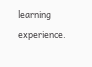learning experience.